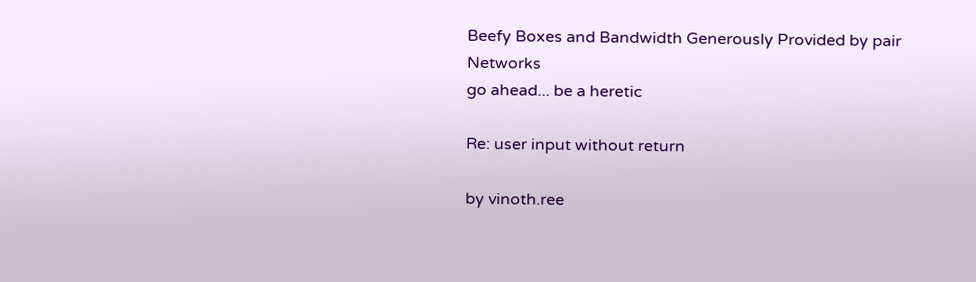Beefy Boxes and Bandwidth Generously Provided by pair Networks
go ahead... be a heretic

Re: user input without return

by vinoth.ree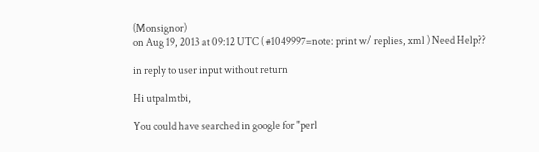(Monsignor)
on Aug 19, 2013 at 09:12 UTC ( #1049997=note: print w/ replies, xml ) Need Help??

in reply to user input without return

Hi utpalmtbi,

You could have searched in google for "perl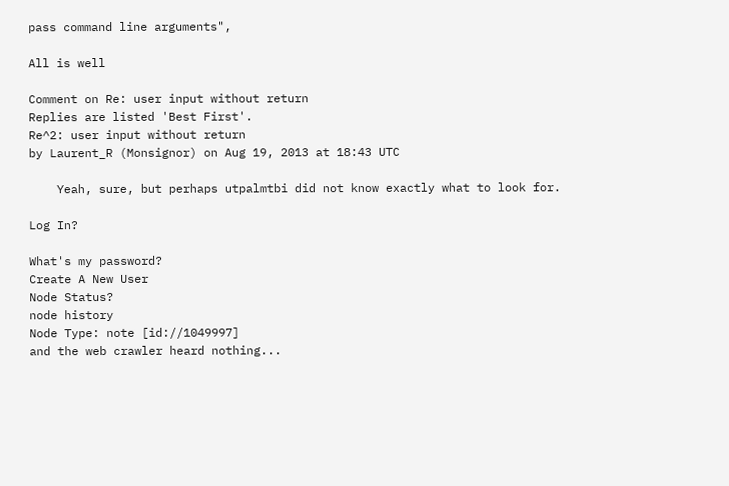pass command line arguments",

All is well

Comment on Re: user input without return
Replies are listed 'Best First'.
Re^2: user input without return
by Laurent_R (Monsignor) on Aug 19, 2013 at 18:43 UTC

    Yeah, sure, but perhaps utpalmtbi did not know exactly what to look for.

Log In?

What's my password?
Create A New User
Node Status?
node history
Node Type: note [id://1049997]
and the web crawler heard nothing...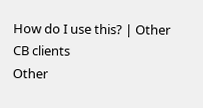How do I use this? | Other CB clients
Other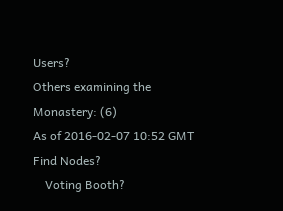Users?
Others examining the Monastery: (6)
As of 2016-02-07 10:52 GMT
Find Nodes?
    Voting Booth?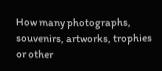How many photographs, souvenirs, artworks, trophies or other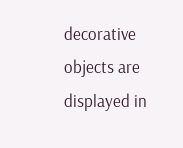decorative objects are displayed in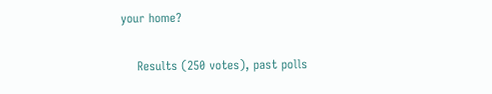your home?

    Results (250 votes), past polls